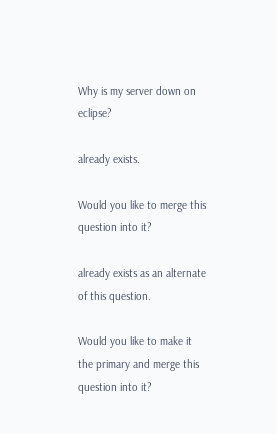Why is my server down on eclipse?

already exists.

Would you like to merge this question into it?

already exists as an alternate of this question.

Would you like to make it the primary and merge this question into it?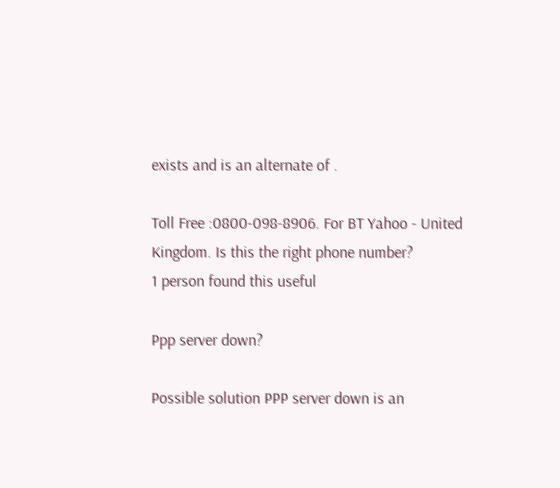exists and is an alternate of .

Toll Free :0800-098-8906. For BT Yahoo - United Kingdom. Is this the right phone number?
1 person found this useful

Ppp server down?

Possible solution PPP server down is an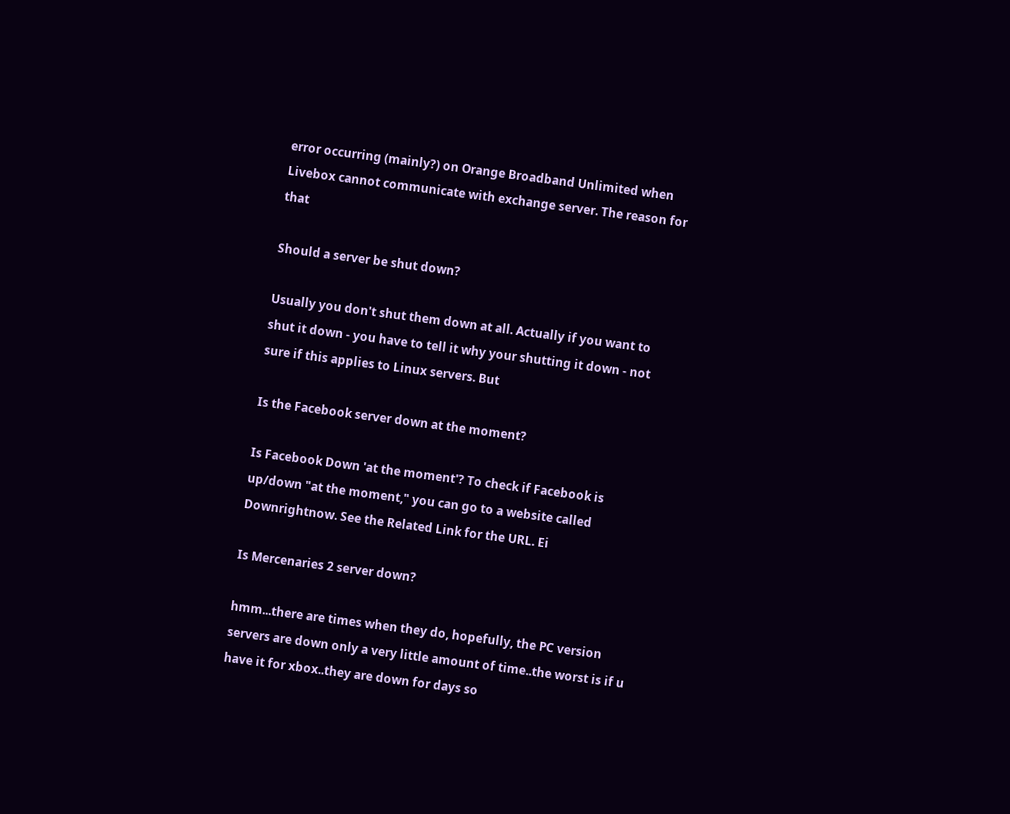error occurring (mainly?) on Orange Broadband Unlimited when Livebox cannot communicate with exchange server. The reason for that

Should a server be shut down?

Usually you don't shut them down at all. Actually if you want to shut it down - you have to tell it why your shutting it down - not sure if this applies to Linux servers. But

Is the Facebook server down at the moment?

Is Facebook Down 'at the moment'? To check if Facebook is up/down "at the moment," you can go to a website called Downrightnow. See the Related Link for the URL. Ei

Is Mercenaries 2 server down?

hmm...there are times when they do, hopefully, the PC version servers are down only a very little amount of time..the worst is if u have it for xbox..they are down for days so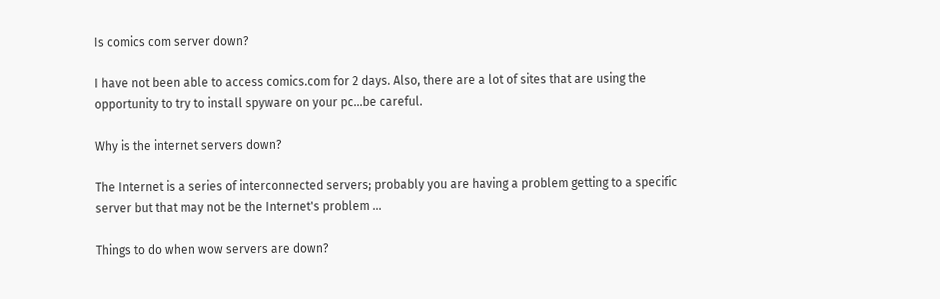Is comics com server down?

I have not been able to access comics.com for 2 days. Also, there are a lot of sites that are using the opportunity to try to install spyware on your pc...be careful.

Why is the internet servers down?

The Internet is a series of interconnected servers; probably you are having a problem getting to a specific server but that may not be the Internet's problem ...

Things to do when wow servers are down?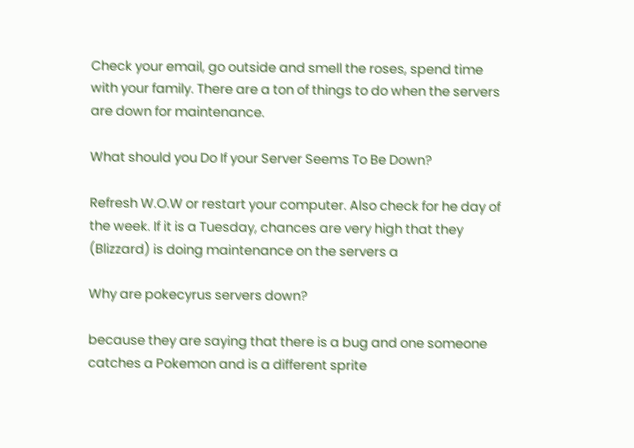Check your email, go outside and smell the roses, spend time with your family. There are a ton of things to do when the servers are down for maintenance.

What should you Do If your Server Seems To Be Down?

Refresh W.O.W or restart your computer. Also check for he day of the week. If it is a Tuesday, chances are very high that they (Blizzard) is doing maintenance on the servers a

Why are pokecyrus servers down?

because they are saying that there is a bug and one someone catches a Pokemon and is a different sprite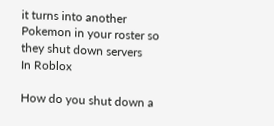it turns into another Pokemon in your roster so they shut down servers
In Roblox

How do you shut down a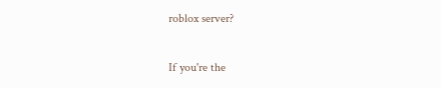roblox server?

If you're the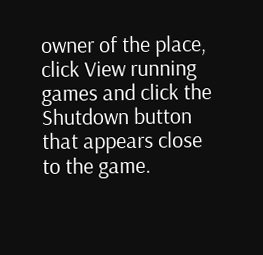owner of the place, click View running games and click the Shutdown button that appears close to the game.